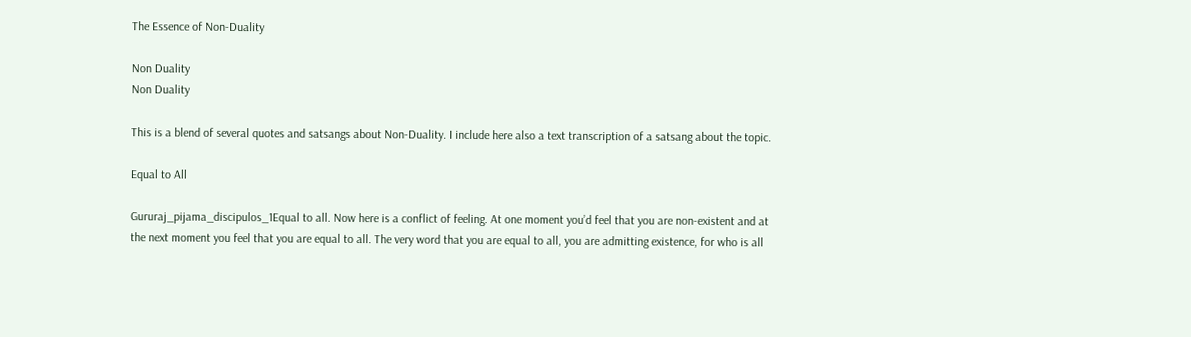The Essence of Non-Duality

Non Duality
Non Duality

This is a blend of several quotes and satsangs about Non-Duality. I include here also a text transcription of a satsang about the topic.

Equal to All

Gururaj_pijama_discipulos_1Equal to all. Now here is a conflict of feeling. At one moment you’d feel that you are non‑existent and at the next moment you feel that you are equal to all. The very word that you are equal to all, you are admitting existence, for who is all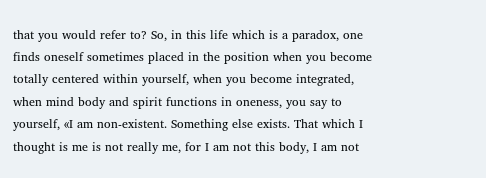that you would refer to? So, in this life which is a paradox, one finds oneself sometimes placed in the position when you become totally centered within yourself, when you become integrated, when mind body and spirit functions in oneness, you say to yourself, «I am non‑existent. Something else exists. That which I thought is me is not really me, for I am not this body, I am not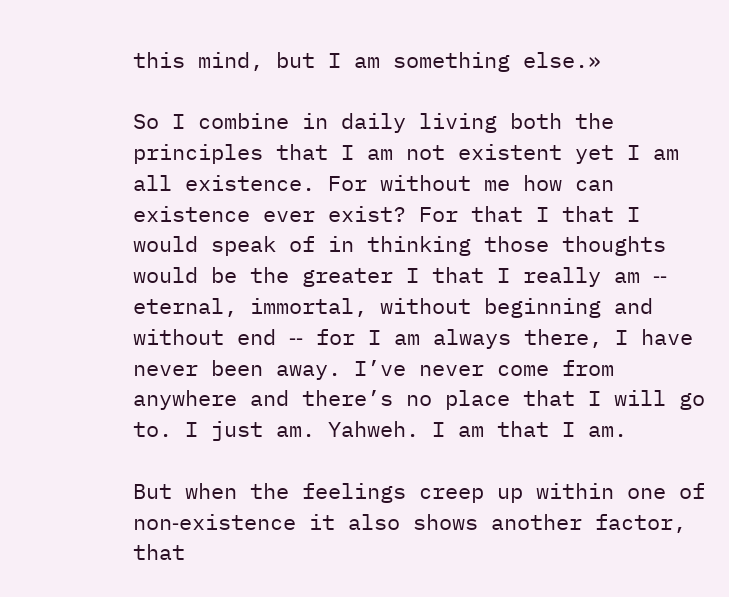this mind, but I am something else.»

So I combine in daily living both the principles that I am not existent yet I am all existence. For without me how can existence ever exist? For that I that I would speak of in thinking those thoughts would be the greater I that I really am ‑‑ eternal, immortal, without beginning and without end ‑‑ for I am always there, I have never been away. I’ve never come from anywhere and there’s no place that I will go to. I just am. Yahweh. I am that I am.

But when the feelings creep up within one of non‑existence it also shows another factor, that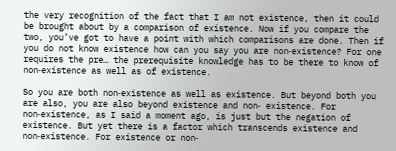the very recognition of the fact that I am not existence, then it could be brought about by a comparison of existence. Now if you compare the two, you’ve got to have a point with which comparisons are done. Then if you do not know existence how can you say you are non‑existence? For one requires the pre… the prerequisite knowledge has to be there to know of non‑existence as well as of existence.

So you are both non‑existence as well as existence. But beyond both you are also, you are also beyond existence and non‑ existence. For non‑existence, as I said a moment ago, is just but the negation of existence. But yet there is a factor which transcends existence and non‑existence. For existence or non‑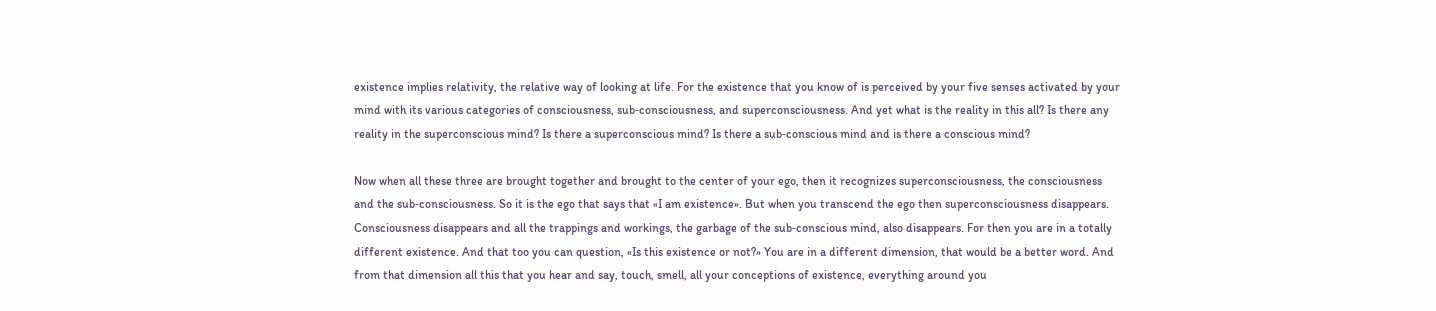existence implies relativity, the relative way of looking at life. For the existence that you know of is perceived by your five senses activated by your mind with its various categories of consciousness, sub‑consciousness, and superconsciousness. And yet what is the reality in this all? Is there any reality in the superconscious mind? Is there a superconscious mind? Is there a sub‑conscious mind and is there a conscious mind?

Now when all these three are brought together and brought to the center of your ego, then it recognizes superconsciousness, the consciousness and the sub‑consciousness. So it is the ego that says that «I am existence». But when you transcend the ego then superconsciousness disappears. Consciousness disappears and all the trappings and workings, the garbage of the sub‑conscious mind, also disappears. For then you are in a totally different existence. And that too you can question, «Is this existence or not?» You are in a different dimension, that would be a better word. And from that dimension all this that you hear and say, touch, smell, all your conceptions of existence, everything around you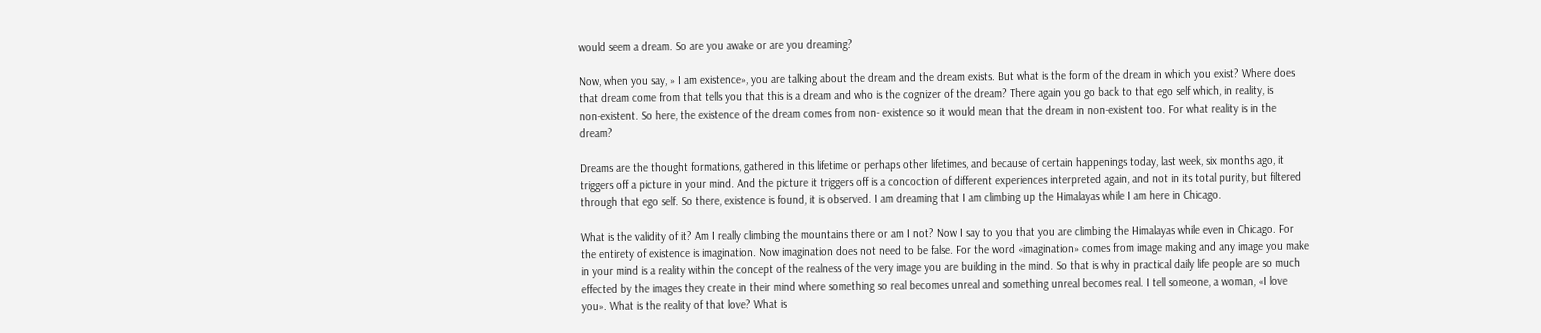would seem a dream. So are you awake or are you dreaming?

Now, when you say, » I am existence», you are talking about the dream and the dream exists. But what is the form of the dream in which you exist? Where does that dream come from that tells you that this is a dream and who is the cognizer of the dream? There again you go back to that ego self which, in reality, is non‑existent. So here, the existence of the dream comes from non‑ existence so it would mean that the dream in non‑existent too. For what reality is in the dream?

Dreams are the thought formations, gathered in this lifetime or perhaps other lifetimes, and because of certain happenings today, last week, six months ago, it triggers off a picture in your mind. And the picture it triggers off is a concoction of different experiences interpreted again, and not in its total purity, but filtered through that ego self. So there, existence is found, it is observed. I am dreaming that I am climbing up the Himalayas while I am here in Chicago.

What is the validity of it? Am I really climbing the mountains there or am I not? Now I say to you that you are climbing the Himalayas while even in Chicago. For the entirety of existence is imagination. Now imagination does not need to be false. For the word «imagination» comes from image making and any image you make in your mind is a reality within the concept of the realness of the very image you are building in the mind. So that is why in practical daily life people are so much effected by the images they create in their mind where something so real becomes unreal and something unreal becomes real. I tell someone, a woman, «I love you». What is the reality of that love? What is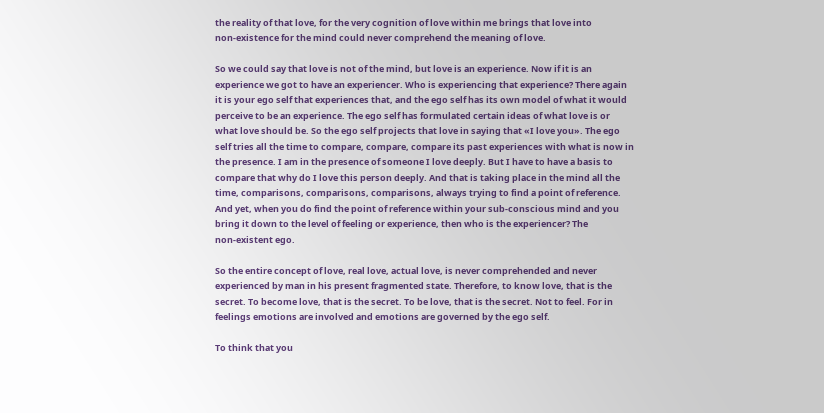the reality of that love, for the very cognition of love within me brings that love into non‑existence for the mind could never comprehend the meaning of love.

So we could say that love is not of the mind, but love is an experience. Now if it is an experience we got to have an experiencer. Who is experiencing that experience? There again it is your ego self that experiences that, and the ego self has its own model of what it would perceive to be an experience. The ego self has formulated certain ideas of what love is or what love should be. So the ego self projects that love in saying that «I love you». The ego self tries all the time to compare, compare, compare its past experiences with what is now in the presence. I am in the presence of someone I love deeply. But I have to have a basis to compare that why do I love this person deeply. And that is taking place in the mind all the time, comparisons, comparisons, comparisons, always trying to find a point of reference. And yet, when you do find the point of reference within your sub‑conscious mind and you bring it down to the level of feeling or experience, then who is the experiencer? The non‑existent ego.

So the entire concept of love, real love, actual love, is never comprehended and never experienced by man in his present fragmented state. Therefore, to know love, that is the secret. To become love, that is the secret. To be love, that is the secret. Not to feel. For in feelings emotions are involved and emotions are governed by the ego self.

To think that you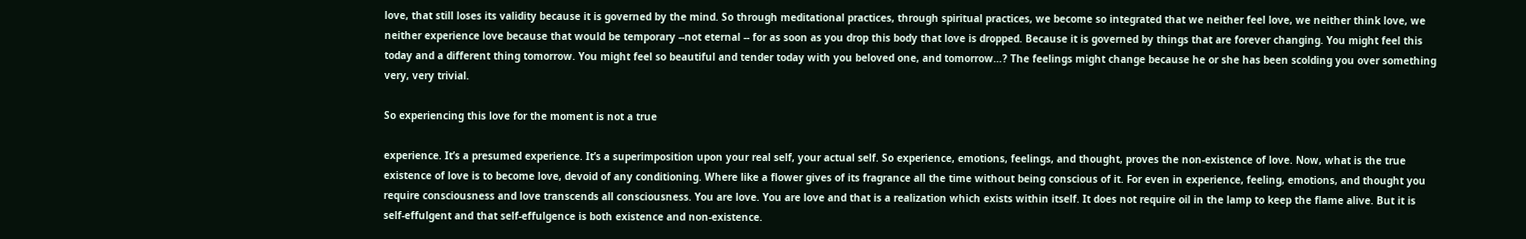love, that still loses its validity because it is governed by the mind. So through meditational practices, through spiritual practices, we become so integrated that we neither feel love, we neither think love, we neither experience love because that would be temporary ‑‑not eternal ‑‑ for as soon as you drop this body that love is dropped. Because it is governed by things that are forever changing. You might feel this today and a different thing tomorrow. You might feel so beautiful and tender today with you beloved one, and tomorrow…? The feelings might change because he or she has been scolding you over something very, very trivial.

So experiencing this love for the moment is not a true

experience. It’s a presumed experience. It’s a superimposition upon your real self, your actual self. So experience, emotions, feelings, and thought, proves the non‑existence of love. Now, what is the true existence of love is to become love, devoid of any conditioning. Where like a flower gives of its fragrance all the time without being conscious of it. For even in experience, feeling, emotions, and thought you require consciousness and love transcends all consciousness. You are love. You are love and that is a realization which exists within itself. It does not require oil in the lamp to keep the flame alive. But it is self‑effulgent and that self‑effulgence is both existence and non‑existence.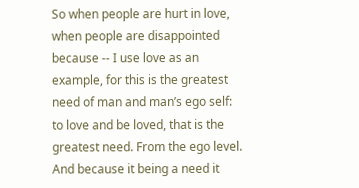So when people are hurt in love, when people are disappointed because ‑‑ I use love as an example, for this is the greatest need of man and man’s ego self: to love and be loved, that is the greatest need. From the ego level. And because it being a need it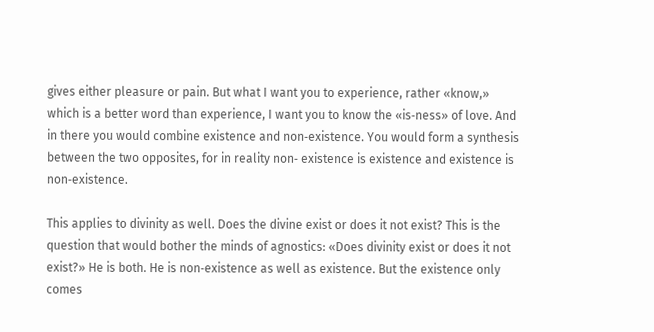gives either pleasure or pain. But what I want you to experience, rather «know,» which is a better word than experience, I want you to know the «is‑ness» of love. And in there you would combine existence and non‑existence. You would form a synthesis between the two opposites, for in reality non‑ existence is existence and existence is non‑existence.

This applies to divinity as well. Does the divine exist or does it not exist? This is the question that would bother the minds of agnostics: «Does divinity exist or does it not exist?» He is both. He is non‑existence as well as existence. But the existence only comes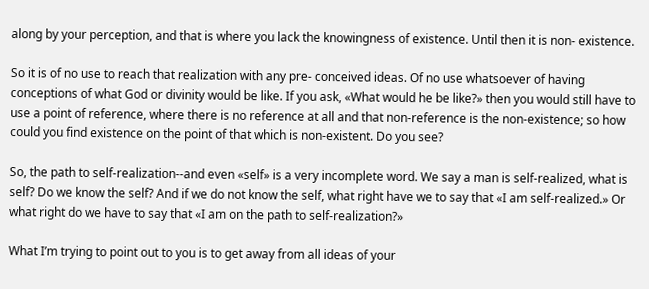along by your perception, and that is where you lack the knowingness of existence. Until then it is non‑ existence.

So it is of no use to reach that realization with any pre‑ conceived ideas. Of no use whatsoever of having conceptions of what God or divinity would be like. If you ask, «What would he be like?» then you would still have to use a point of reference, where there is no reference at all and that non‑reference is the non‑existence; so how could you find existence on the point of that which is non‑existent. Do you see?

So, the path to self‑realization‑‑and even «self» is a very incomplete word. We say a man is self‑realized, what is self? Do we know the self? And if we do not know the self, what right have we to say that «I am self‑realized.» Or what right do we have to say that «I am on the path to self‑realization?»

What I’m trying to point out to you is to get away from all ideas of your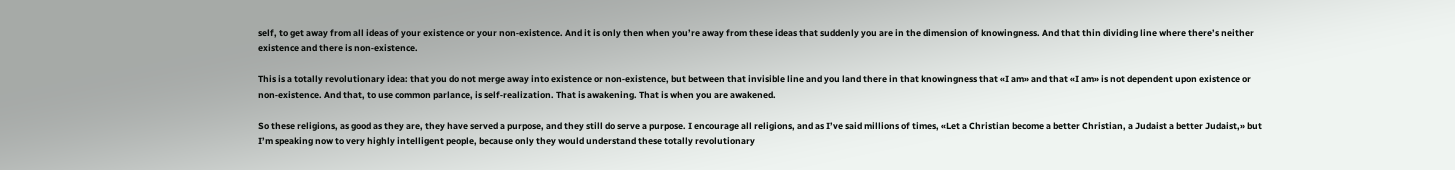self, to get away from all ideas of your existence or your non‑existence. And it is only then when you’re away from these ideas that suddenly you are in the dimension of knowingness. And that thin dividing line where there’s neither existence and there is non‑existence.

This is a totally revolutionary idea: that you do not merge away into existence or non‑existence, but between that invisible line and you land there in that knowingness that «I am» and that «I am» is not dependent upon existence or non‑existence. And that, to use common parlance, is self‑realization. That is awakening. That is when you are awakened.

So these religions, as good as they are, they have served a purpose, and they still do serve a purpose. I encourage all religions, and as I’ve said millions of times, «Let a Christian become a better Christian, a Judaist a better Judaist,» but I’m speaking now to very highly intelligent people, because only they would understand these totally revolutionary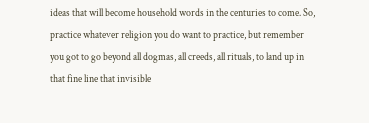ideas that will become household words in the centuries to come. So, practice whatever religion you do want to practice, but remember you got to go beyond all dogmas, all creeds, all rituals, to land up in that fine line that invisible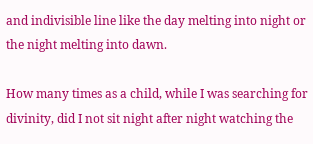and indivisible line like the day melting into night or the night melting into dawn.

How many times as a child, while I was searching for divinity, did I not sit night after night watching the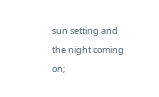sun setting and the night coming on;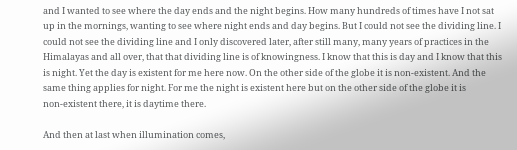and I wanted to see where the day ends and the night begins. How many hundreds of times have I not sat up in the mornings, wanting to see where night ends and day begins. But I could not see the dividing line. I could not see the dividing line and I only discovered later, after still many, many years of practices in the Himalayas and all over, that that dividing line is of knowingness. I know that this is day and I know that this is night. Yet the day is existent for me here now. On the other side of the globe it is non‑existent. And the same thing applies for night. For me the night is existent here but on the other side of the globe it is non‑existent there, it is daytime there.

And then at last when illumination comes,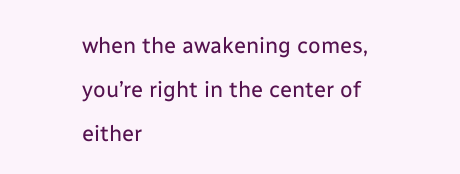when the awakening comes, you’re right in the center of either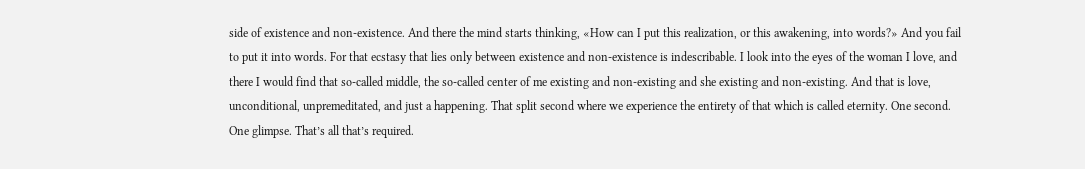side of existence and non‑existence. And there the mind starts thinking, «How can I put this realization, or this awakening, into words?» And you fail to put it into words. For that ecstasy that lies only between existence and non‑existence is indescribable. I look into the eyes of the woman I love, and there I would find that so‑called middle, the so‑called center of me existing and non‑existing and she existing and non‑existing. And that is love, unconditional, unpremeditated, and just a happening. That split second where we experience the entirety of that which is called eternity. One second. One glimpse. That’s all that’s required.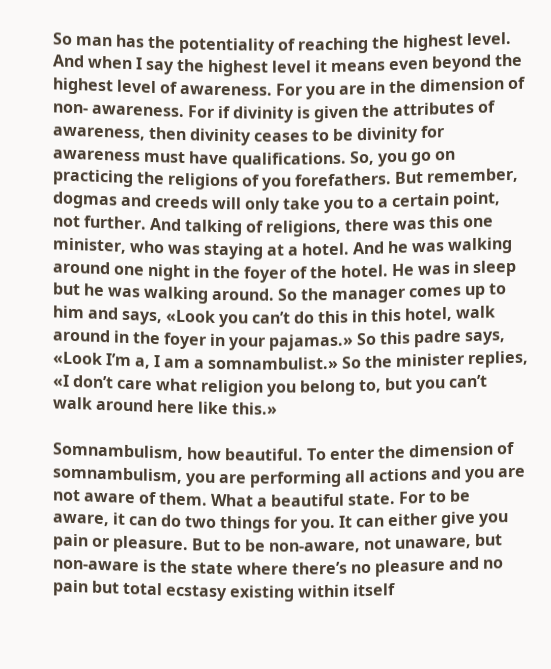So man has the potentiality of reaching the highest level. And when I say the highest level it means even beyond the highest level of awareness. For you are in the dimension of non‑ awareness. For if divinity is given the attributes of awareness, then divinity ceases to be divinity for awareness must have qualifications. So, you go on practicing the religions of you forefathers. But remember, dogmas and creeds will only take you to a certain point, not further. And talking of religions, there was this one minister, who was staying at a hotel. And he was walking around one night in the foyer of the hotel. He was in sleep but he was walking around. So the manager comes up to him and says, «Look you can’t do this in this hotel, walk around in the foyer in your pajamas.» So this padre says, «Look I’m a, I am a somnambulist.» So the minister replies, «I don’t care what religion you belong to, but you can’t walk around here like this.»

Somnambulism, how beautiful. To enter the dimension of somnambulism, you are performing all actions and you are not aware of them. What a beautiful state. For to be aware, it can do two things for you. It can either give you pain or pleasure. But to be non‑aware, not unaware, but non‑aware is the state where there’s no pleasure and no pain but total ecstasy existing within itself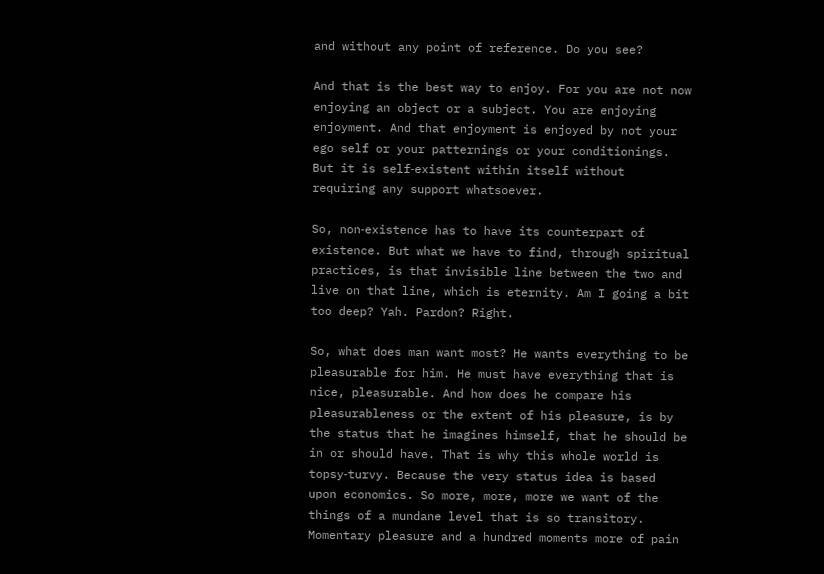and without any point of reference. Do you see?

And that is the best way to enjoy. For you are not now enjoying an object or a subject. You are enjoying enjoyment. And that enjoyment is enjoyed by not your ego self or your patternings or your conditionings. But it is self‑existent within itself without requiring any support whatsoever.

So, non‑existence has to have its counterpart of existence. But what we have to find, through spiritual practices, is that invisible line between the two and live on that line, which is eternity. Am I going a bit too deep? Yah. Pardon? Right.

So, what does man want most? He wants everything to be pleasurable for him. He must have everything that is nice, pleasurable. And how does he compare his pleasurableness or the extent of his pleasure, is by the status that he imagines himself, that he should be in or should have. That is why this whole world is topsy‑turvy. Because the very status idea is based upon economics. So more, more, more we want of the things of a mundane level that is so transitory. Momentary pleasure and a hundred moments more of pain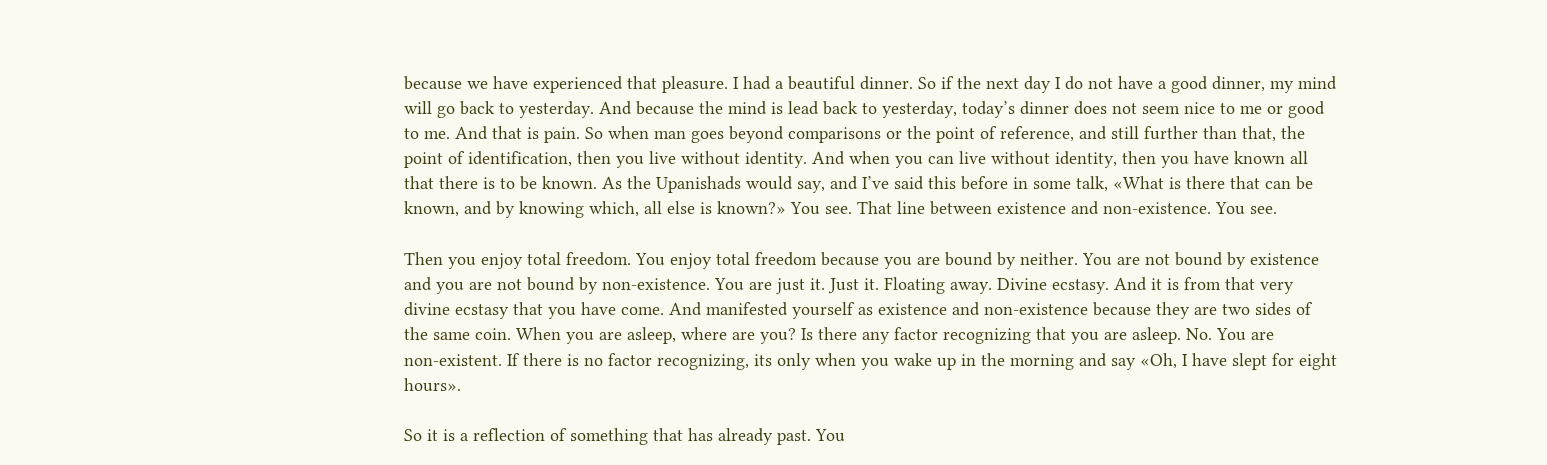because we have experienced that pleasure. I had a beautiful dinner. So if the next day I do not have a good dinner, my mind will go back to yesterday. And because the mind is lead back to yesterday, today’s dinner does not seem nice to me or good to me. And that is pain. So when man goes beyond comparisons or the point of reference, and still further than that, the point of identification, then you live without identity. And when you can live without identity, then you have known all that there is to be known. As the Upanishads would say, and I’ve said this before in some talk, «What is there that can be known, and by knowing which, all else is known?» You see. That line between existence and non‑existence. You see.

Then you enjoy total freedom. You enjoy total freedom because you are bound by neither. You are not bound by existence and you are not bound by non‑existence. You are just it. Just it. Floating away. Divine ecstasy. And it is from that very divine ecstasy that you have come. And manifested yourself as existence and non‑existence because they are two sides of the same coin. When you are asleep, where are you? Is there any factor recognizing that you are asleep. No. You are non‑existent. If there is no factor recognizing, its only when you wake up in the morning and say «Oh, I have slept for eight hours».

So it is a reflection of something that has already past. You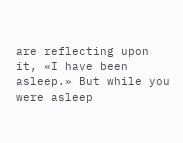are reflecting upon it, «I have been asleep.» But while you were asleep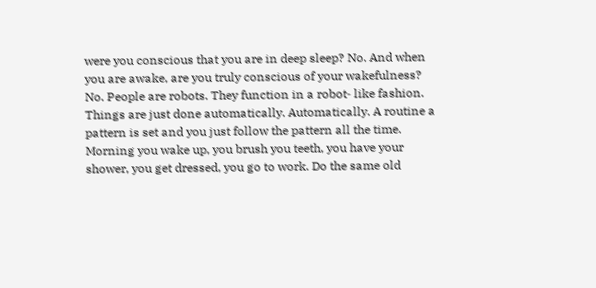were you conscious that you are in deep sleep? No. And when you are awake, are you truly conscious of your wakefulness? No. People are robots. They function in a robot‑ like fashion. Things are just done automatically. Automatically. A routine a pattern is set and you just follow the pattern all the time. Morning you wake up, you brush you teeth, you have your shower, you get dressed, you go to work. Do the same old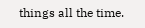things all the time.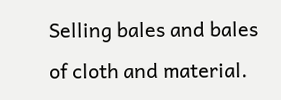Selling bales and bales of cloth and material.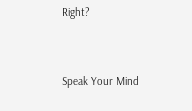Right?



Speak Your Mind